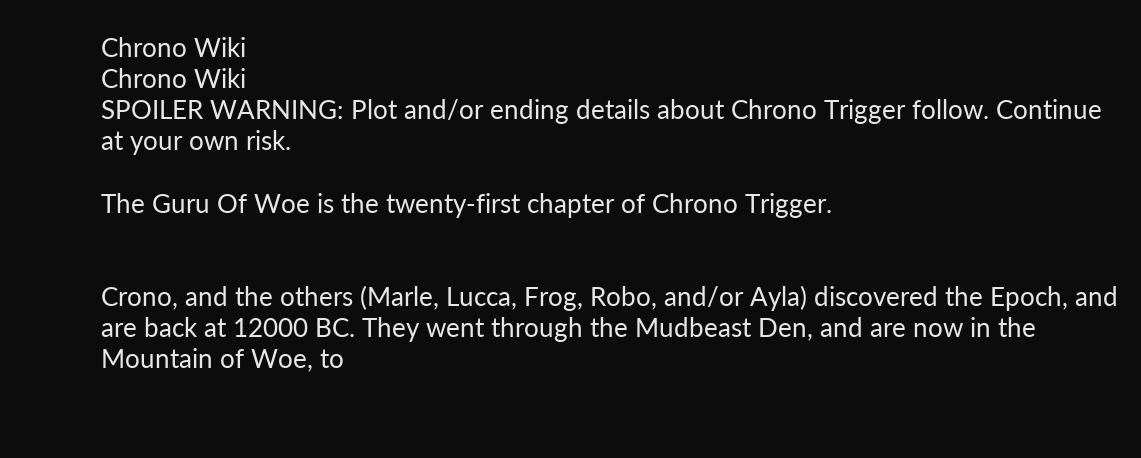Chrono Wiki
Chrono Wiki
SPOILER WARNING: Plot and/or ending details about Chrono Trigger follow. Continue at your own risk.

The Guru Of Woe is the twenty-first chapter of Chrono Trigger.


Crono, and the others (Marle, Lucca, Frog, Robo, and/or Ayla) discovered the Epoch, and are back at 12000 BC. They went through the Mudbeast Den, and are now in the Mountain of Woe, to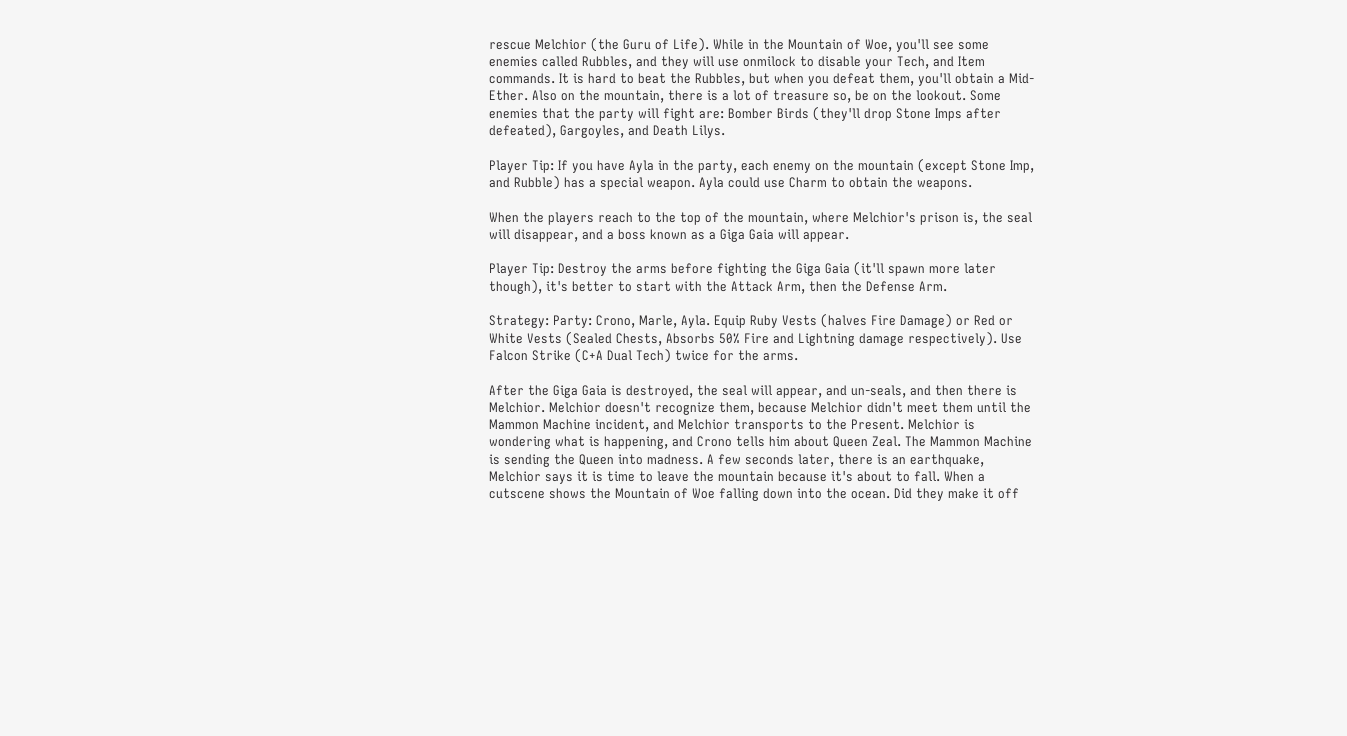rescue Melchior (the Guru of Life). While in the Mountain of Woe, you'll see some enemies called Rubbles, and they will use onmilock to disable your Tech, and Item commands. It is hard to beat the Rubbles, but when you defeat them, you'll obtain a Mid-Ether. Also on the mountain, there is a lot of treasure so, be on the lookout. Some enemies that the party will fight are: Bomber Birds (they'll drop Stone Imps after defeated), Gargoyles, and Death Lilys.

Player Tip: If you have Ayla in the party, each enemy on the mountain (except Stone Imp, and Rubble) has a special weapon. Ayla could use Charm to obtain the weapons.

When the players reach to the top of the mountain, where Melchior's prison is, the seal will disappear, and a boss known as a Giga Gaia will appear.

Player Tip: Destroy the arms before fighting the Giga Gaia (it'll spawn more later though), it's better to start with the Attack Arm, then the Defense Arm.

Strategy: Party: Crono, Marle, Ayla. Equip Ruby Vests (halves Fire Damage) or Red or White Vests (Sealed Chests, Absorbs 50% Fire and Lightning damage respectively). Use Falcon Strike (C+A Dual Tech) twice for the arms.

After the Giga Gaia is destroyed, the seal will appear, and un-seals, and then there is Melchior. Melchior doesn't recognize them, because Melchior didn't meet them until the Mammon Machine incident, and Melchior transports to the Present. Melchior is wondering what is happening, and Crono tells him about Queen Zeal. The Mammon Machine is sending the Queen into madness. A few seconds later, there is an earthquake, Melchior says it is time to leave the mountain because it's about to fall. When a cutscene shows the Mountain of Woe falling down into the ocean. Did they make it off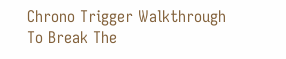Chrono Trigger Walkthrough
To Break The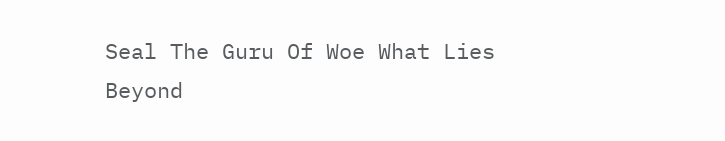Seal The Guru Of Woe What Lies Beyond